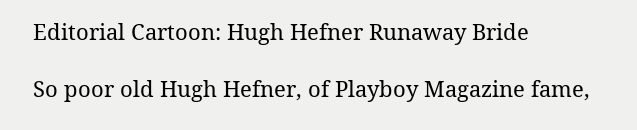Editorial Cartoon: Hugh Hefner Runaway Bride

So poor old Hugh Hefner, of Playboy Magazine fame,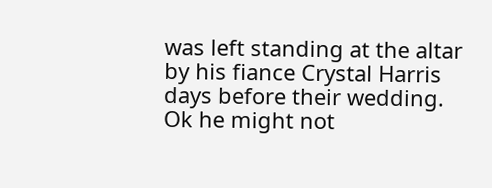was left standing at the altar by his fiance Crystal Harris days before their wedding.  Ok he might not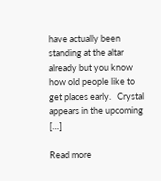have actually been standing at the altar already but you know how old people like to get places early.   Crystal appears in the upcoming […]

Read more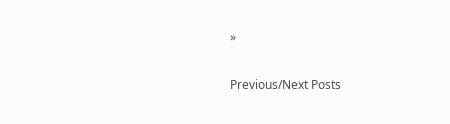»

Previous/Next Posts